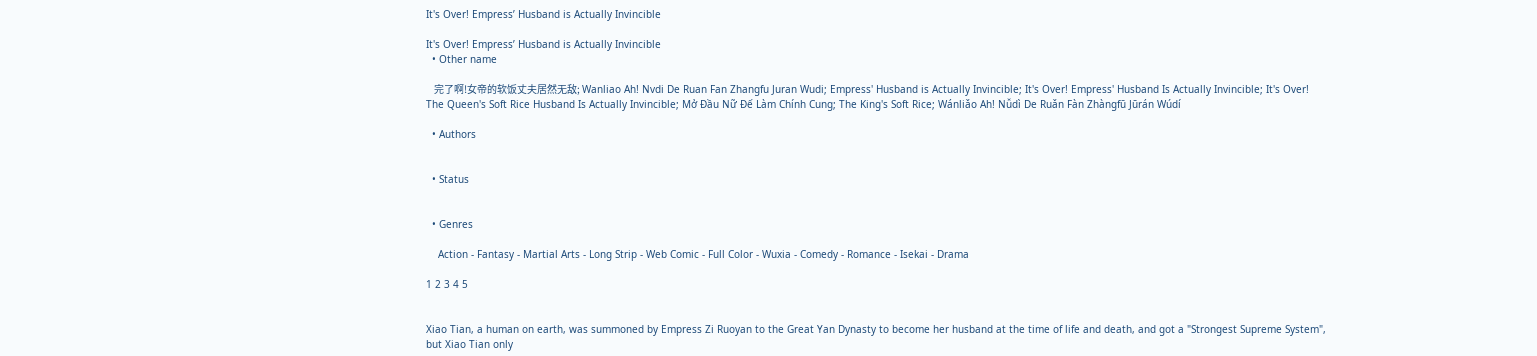It's Over! Empress’ Husband is Actually Invincible

It's Over! Empress’ Husband is Actually Invincible
  • Other name

    完了啊!女帝的软饭丈夫居然无敌; Wanliao Ah! Nvdi De Ruan Fan Zhangfu Juran Wudi; Empress' Husband is Actually Invincible; It's Over! Empress' Husband Is Actually Invincible; It's Over! The Queen's Soft Rice Husband Is Actually Invincible; Mở Đầu Nữ Đế Làm Chính Cung; The King's Soft Rice; Wánliǎo Ah! Nǚdì De Ruǎn Fàn Zhàngfū Jūrán Wúdí

  • Authors


  • Status


  • Genres

    Action - Fantasy - Martial Arts - Long Strip - Web Comic - Full Color - Wuxia - Comedy - Romance - Isekai - Drama

1 2 3 4 5


Xiao Tian, a human on earth, was summoned by Empress Zi Ruoyan to the Great Yan Dynasty to become her husband at the time of life and death, and got a "Strongest Supreme System", but Xiao Tian only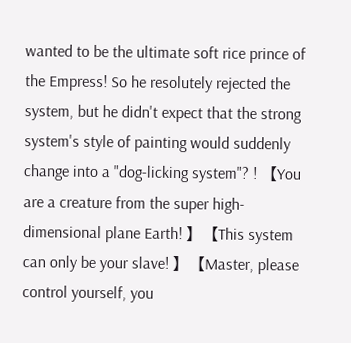wanted to be the ultimate soft rice prince of the Empress! So he resolutely rejected the system, but he didn't expect that the strong system's style of painting would suddenly change into a "dog-licking system"? ! 【You are a creature from the super high-dimensional plane Earth! 】【This system can only be your slave! 】【Master, please control yourself, you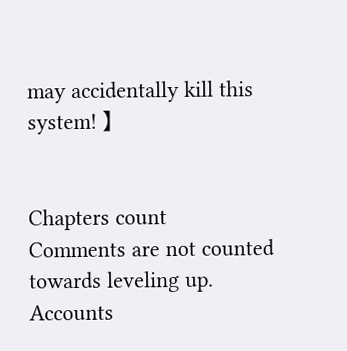may accidentally kill this system! 】


Chapters count
Comments are not counted towards leveling up. Accounts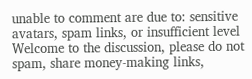unable to comment are due to: sensitive avatars, spam links, or insufficient level
Welcome to the discussion, please do not spam, share money-making links,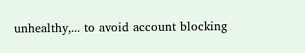unhealthy,... to avoid account blocking